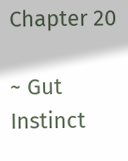Chapter 20

~ Gut Instinct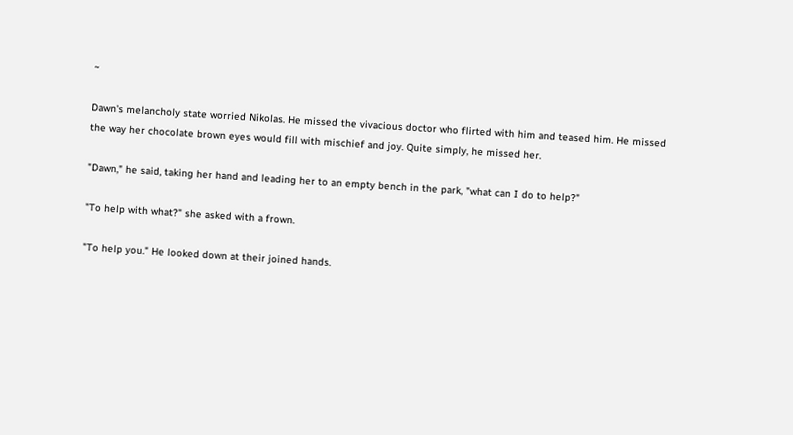~

Dawn's melancholy state worried Nikolas. He missed the vivacious doctor who flirted with him and teased him. He missed the way her chocolate brown eyes would fill with mischief and joy. Quite simply, he missed her.

"Dawn," he said, taking her hand and leading her to an empty bench in the park, "what can I do to help?"

"To help with what?" she asked with a frown.

"To help you." He looked down at their joined hands.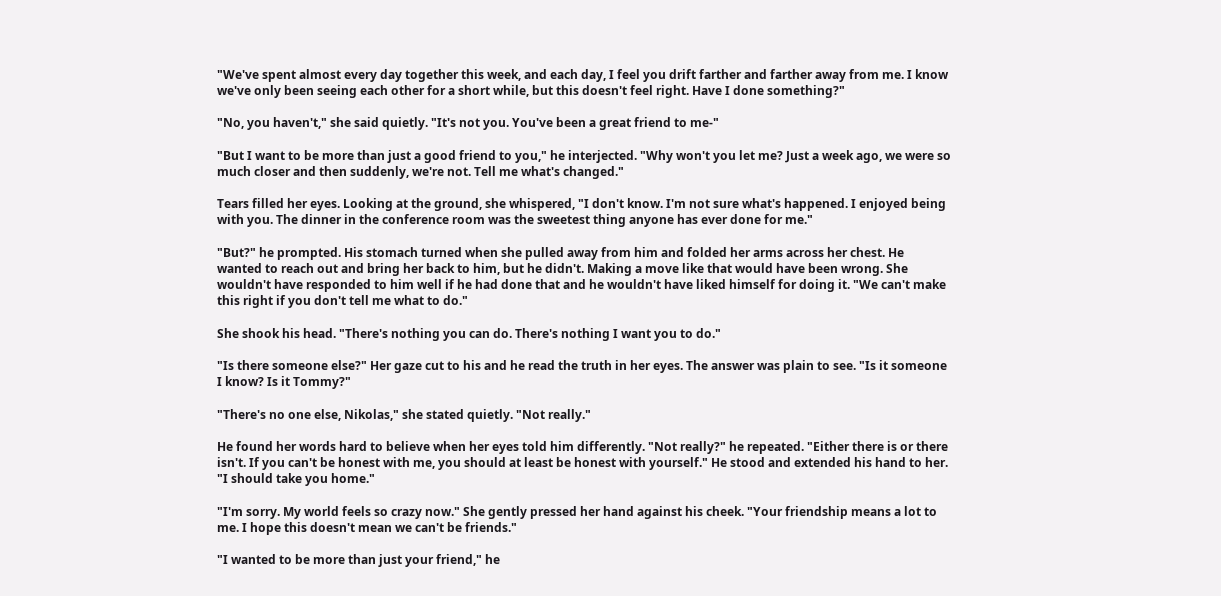"We've spent almost every day together this week, and each day, I feel you drift farther and farther away from me. I know we've only been seeing each other for a short while, but this doesn't feel right. Have I done something?"

"No, you haven't," she said quietly. "It's not you. You've been a great friend to me-"

"But I want to be more than just a good friend to you," he interjected. "Why won't you let me? Just a week ago, we were so much closer and then suddenly, we're not. Tell me what's changed."

Tears filled her eyes. Looking at the ground, she whispered, "I don't know. I'm not sure what's happened. I enjoyed being with you. The dinner in the conference room was the sweetest thing anyone has ever done for me."

"But?" he prompted. His stomach turned when she pulled away from him and folded her arms across her chest. He wanted to reach out and bring her back to him, but he didn't. Making a move like that would have been wrong. She wouldn't have responded to him well if he had done that and he wouldn't have liked himself for doing it. "We can't make this right if you don't tell me what to do."

She shook his head. "There's nothing you can do. There's nothing I want you to do."

"Is there someone else?" Her gaze cut to his and he read the truth in her eyes. The answer was plain to see. "Is it someone I know? Is it Tommy?"

"There's no one else, Nikolas," she stated quietly. "Not really."

He found her words hard to believe when her eyes told him differently. "Not really?" he repeated. "Either there is or there isn't. If you can't be honest with me, you should at least be honest with yourself." He stood and extended his hand to her. "I should take you home."

"I'm sorry. My world feels so crazy now." She gently pressed her hand against his cheek. "Your friendship means a lot to me. I hope this doesn't mean we can't be friends."

"I wanted to be more than just your friend," he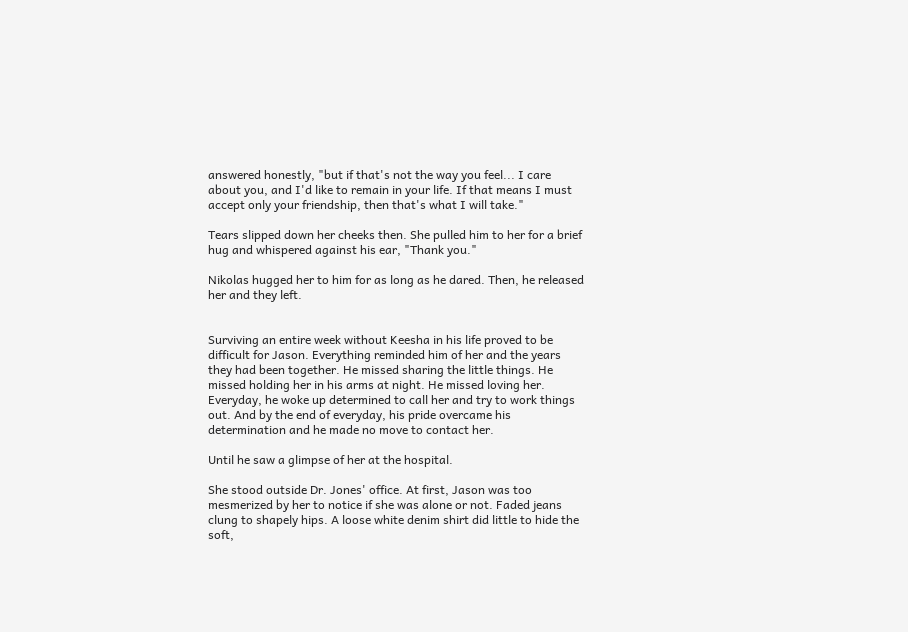answered honestly, "but if that's not the way you feel... I care about you, and I'd like to remain in your life. If that means I must accept only your friendship, then that's what I will take."

Tears slipped down her cheeks then. She pulled him to her for a brief hug and whispered against his ear, "Thank you."

Nikolas hugged her to him for as long as he dared. Then, he released her and they left.


Surviving an entire week without Keesha in his life proved to be difficult for Jason. Everything reminded him of her and the years they had been together. He missed sharing the little things. He missed holding her in his arms at night. He missed loving her. Everyday, he woke up determined to call her and try to work things out. And by the end of everyday, his pride overcame his determination and he made no move to contact her.

Until he saw a glimpse of her at the hospital.

She stood outside Dr. Jones' office. At first, Jason was too mesmerized by her to notice if she was alone or not. Faded jeans clung to shapely hips. A loose white denim shirt did little to hide the soft,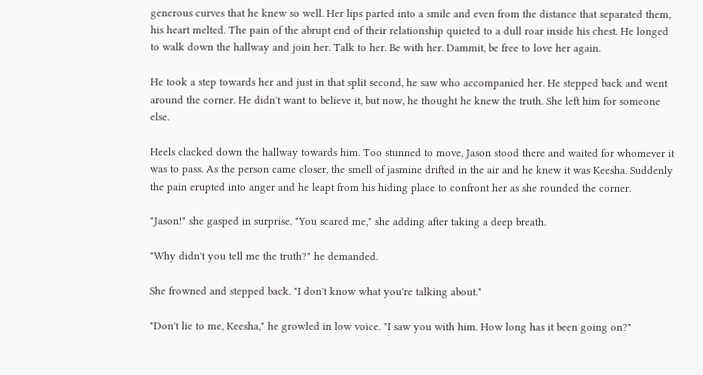generous curves that he knew so well. Her lips parted into a smile and even from the distance that separated them, his heart melted. The pain of the abrupt end of their relationship quieted to a dull roar inside his chest. He longed to walk down the hallway and join her. Talk to her. Be with her. Dammit, be free to love her again.

He took a step towards her and just in that split second, he saw who accompanied her. He stepped back and went around the corner. He didn't want to believe it, but now, he thought he knew the truth. She left him for someone else.

Heels clacked down the hallway towards him. Too stunned to move, Jason stood there and waited for whomever it was to pass. As the person came closer, the smell of jasmine drifted in the air and he knew it was Keesha. Suddenly the pain erupted into anger and he leapt from his hiding place to confront her as she rounded the corner.

"Jason!" she gasped in surprise. "You scared me," she adding after taking a deep breath.

"Why didn't you tell me the truth?" he demanded.

She frowned and stepped back. "I don't know what you're talking about."

"Don't lie to me, Keesha," he growled in low voice. "I saw you with him. How long has it been going on?"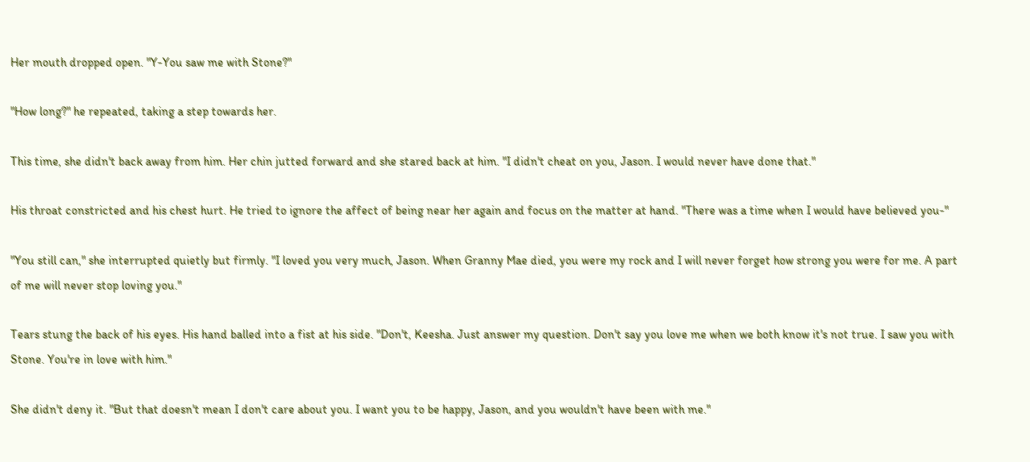Her mouth dropped open. "Y-You saw me with Stone?"

"How long?" he repeated, taking a step towards her.

This time, she didn't back away from him. Her chin jutted forward and she stared back at him. "I didn't cheat on you, Jason. I would never have done that."

His throat constricted and his chest hurt. He tried to ignore the affect of being near her again and focus on the matter at hand. "There was a time when I would have believed you-"

"You still can," she interrupted quietly but firmly. "I loved you very much, Jason. When Granny Mae died, you were my rock and I will never forget how strong you were for me. A part of me will never stop loving you."

Tears stung the back of his eyes. His hand balled into a fist at his side. "Don't, Keesha. Just answer my question. Don't say you love me when we both know it's not true. I saw you with Stone. You're in love with him."

She didn't deny it. "But that doesn't mean I don't care about you. I want you to be happy, Jason, and you wouldn't have been with me."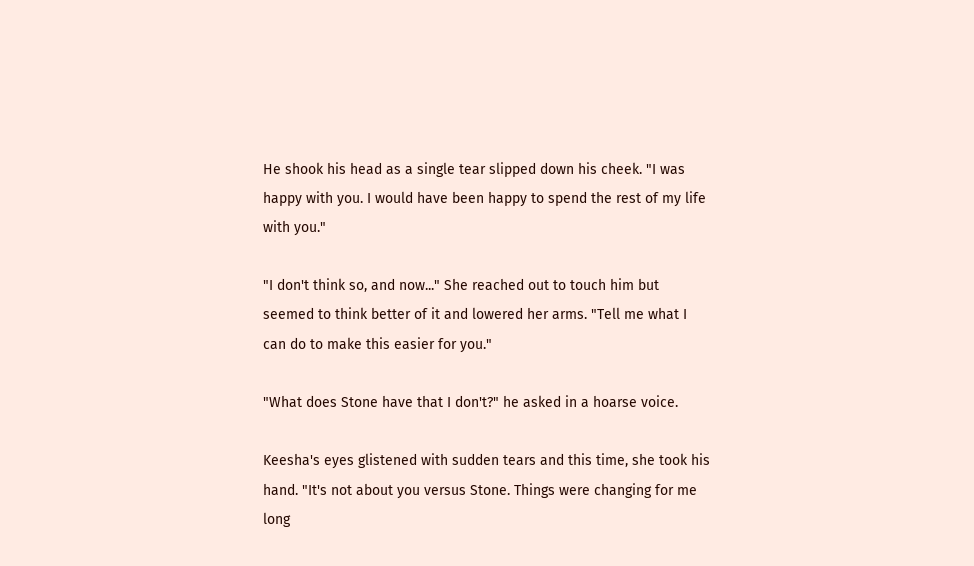He shook his head as a single tear slipped down his cheek. "I was happy with you. I would have been happy to spend the rest of my life with you."

"I don't think so, and now..." She reached out to touch him but seemed to think better of it and lowered her arms. "Tell me what I can do to make this easier for you."

"What does Stone have that I don't?" he asked in a hoarse voice.

Keesha's eyes glistened with sudden tears and this time, she took his hand. "It's not about you versus Stone. Things were changing for me long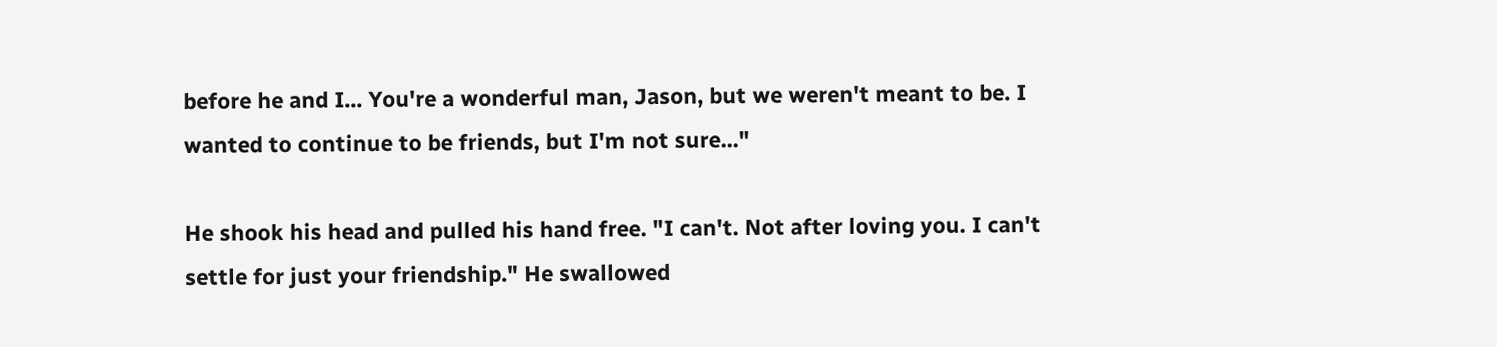before he and I... You're a wonderful man, Jason, but we weren't meant to be. I wanted to continue to be friends, but I'm not sure..."

He shook his head and pulled his hand free. "I can't. Not after loving you. I can't settle for just your friendship." He swallowed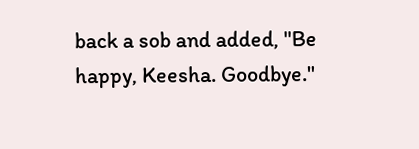back a sob and added, "Be happy, Keesha. Goodbye."